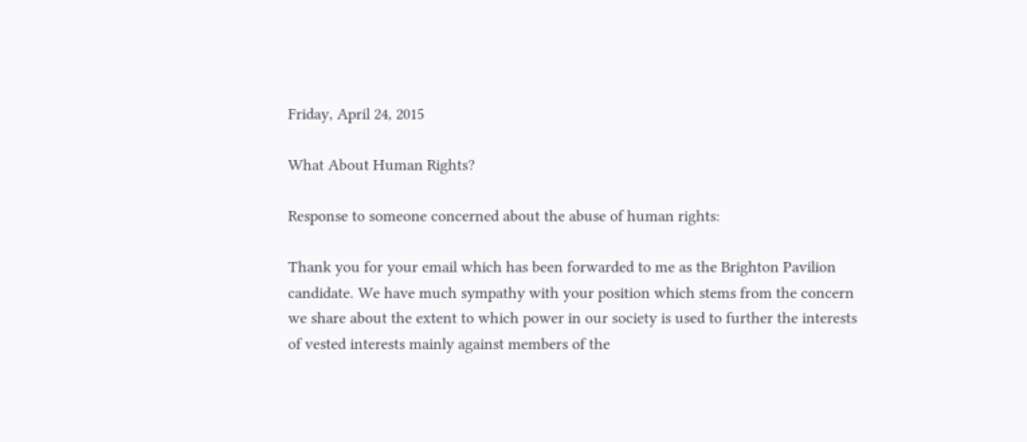Friday, April 24, 2015

What About Human Rights?

Response to someone concerned about the abuse of human rights:

Thank you for your email which has been forwarded to me as the Brighton Pavilion candidate. We have much sympathy with your position which stems from the concern we share about the extent to which power in our society is used to further the interests of vested interests mainly against members of the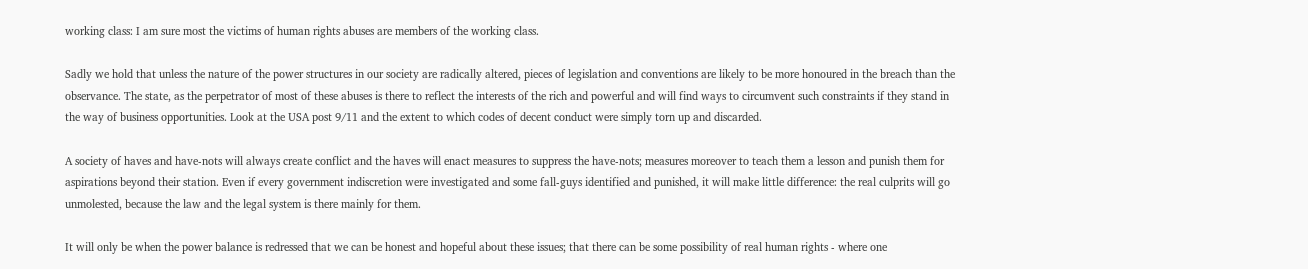working class: I am sure most the victims of human rights abuses are members of the working class.

Sadly we hold that unless the nature of the power structures in our society are radically altered, pieces of legislation and conventions are likely to be more honoured in the breach than the observance. The state, as the perpetrator of most of these abuses is there to reflect the interests of the rich and powerful and will find ways to circumvent such constraints if they stand in the way of business opportunities. Look at the USA post 9/11 and the extent to which codes of decent conduct were simply torn up and discarded.

A society of haves and have-nots will always create conflict and the haves will enact measures to suppress the have-nots; measures moreover to teach them a lesson and punish them for aspirations beyond their station. Even if every government indiscretion were investigated and some fall-guys identified and punished, it will make little difference: the real culprits will go unmolested, because the law and the legal system is there mainly for them.

It will only be when the power balance is redressed that we can be honest and hopeful about these issues; that there can be some possibility of real human rights - where one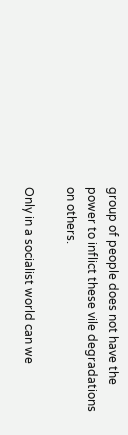group of people does not have the power to inflict these vile degradations on others.

Only in a socialist world can we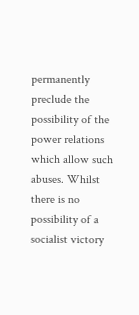permanently preclude the possibility of the power relations which allow such abuses. Whilst there is no possibility of a socialist victory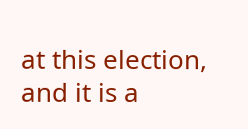at this election, and it is a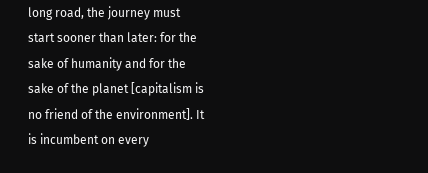long road, the journey must start sooner than later: for the sake of humanity and for the sake of the planet [capitalism is no friend of the environment]. It is incumbent on every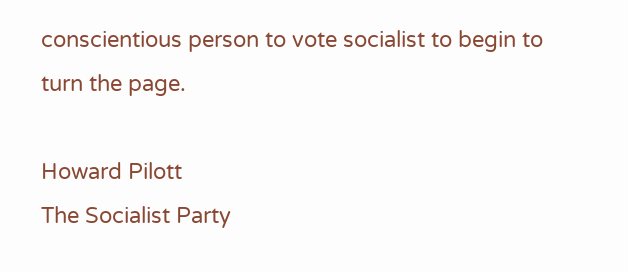conscientious person to vote socialist to begin to turn the page.

Howard Pilott
The Socialist Party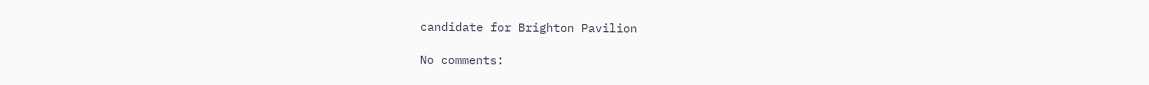candidate for Brighton Pavilion

No comments: